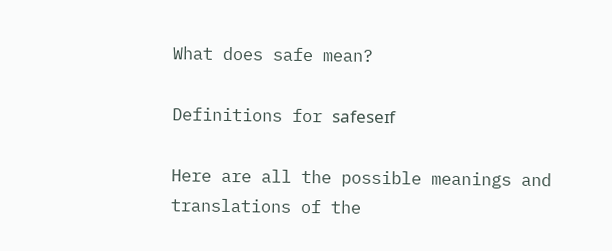What does safe mean?

Definitions for safeseɪf

Here are all the possible meanings and translations of the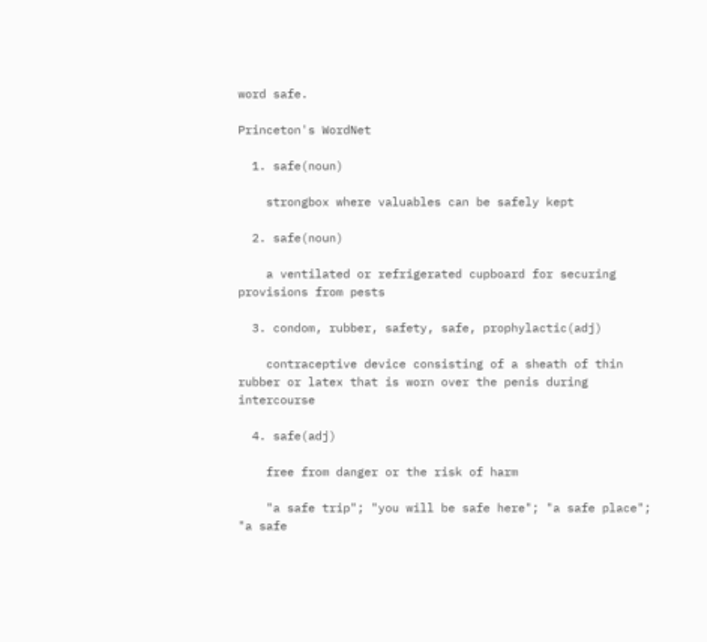word safe.

Princeton's WordNet

  1. safe(noun)

    strongbox where valuables can be safely kept

  2. safe(noun)

    a ventilated or refrigerated cupboard for securing provisions from pests

  3. condom, rubber, safety, safe, prophylactic(adj)

    contraceptive device consisting of a sheath of thin rubber or latex that is worn over the penis during intercourse

  4. safe(adj)

    free from danger or the risk of harm

    "a safe trip"; "you will be safe here"; "a safe place"; "a safe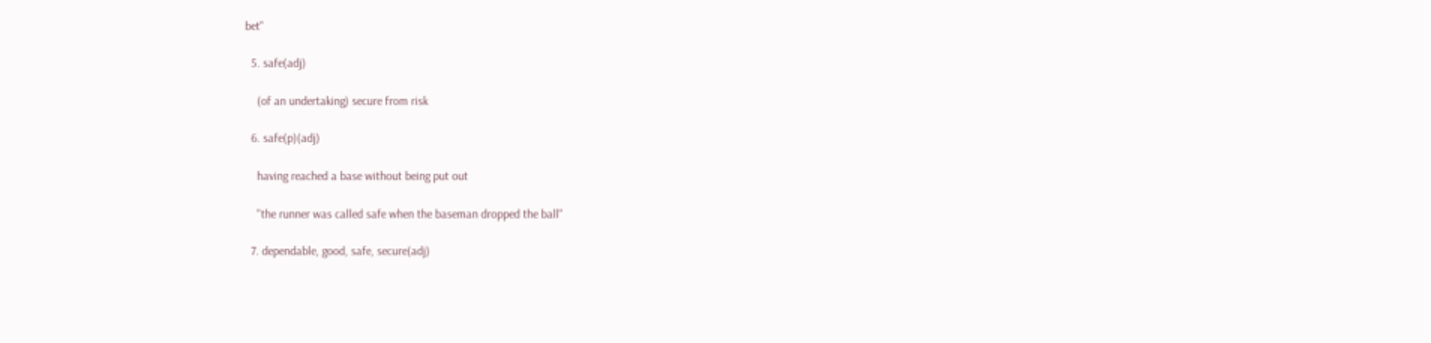bet"

  5. safe(adj)

    (of an undertaking) secure from risk

  6. safe(p)(adj)

    having reached a base without being put out

    "the runner was called safe when the baseman dropped the ball"

  7. dependable, good, safe, secure(adj)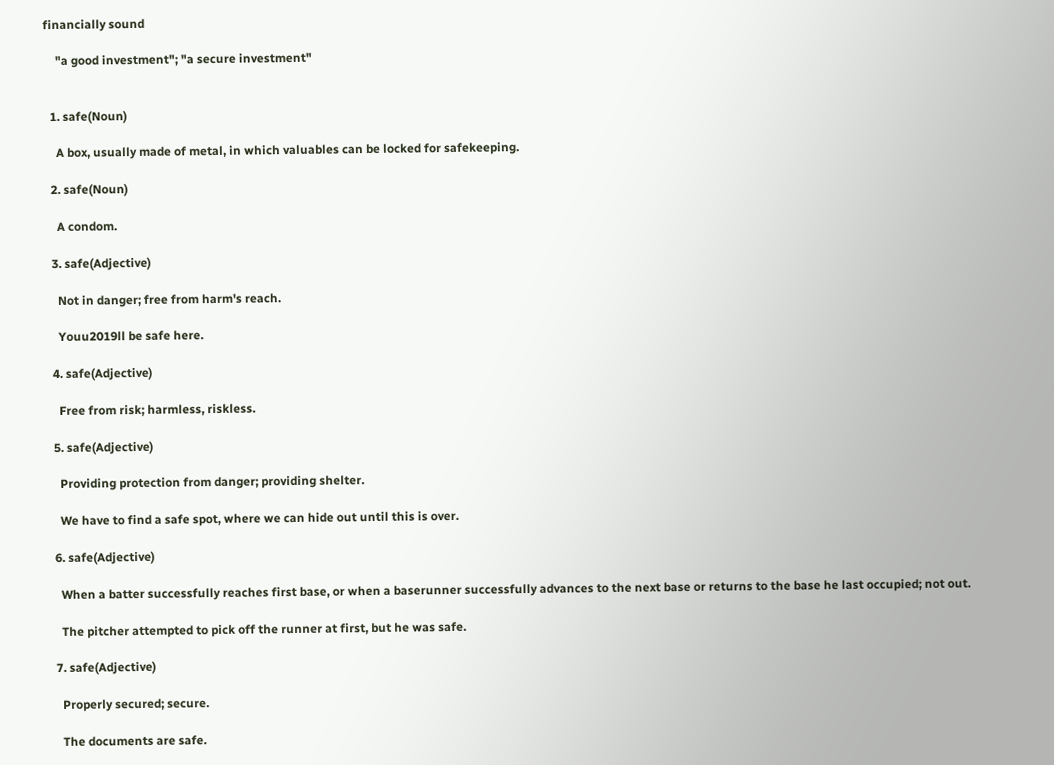financially sound

    "a good investment"; "a secure investment"


  1. safe(Noun)

    A box, usually made of metal, in which valuables can be locked for safekeeping.

  2. safe(Noun)

    A condom.

  3. safe(Adjective)

    Not in danger; free from harm's reach.

    Youu2019ll be safe here.

  4. safe(Adjective)

    Free from risk; harmless, riskless.

  5. safe(Adjective)

    Providing protection from danger; providing shelter.

    We have to find a safe spot, where we can hide out until this is over.

  6. safe(Adjective)

    When a batter successfully reaches first base, or when a baserunner successfully advances to the next base or returns to the base he last occupied; not out.

    The pitcher attempted to pick off the runner at first, but he was safe.

  7. safe(Adjective)

    Properly secured; secure.

    The documents are safe.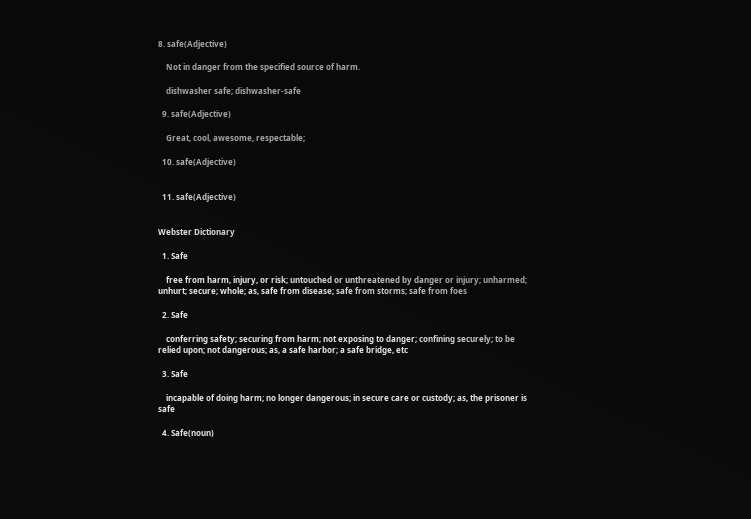8. safe(Adjective)

    Not in danger from the specified source of harm.

    dishwasher safe; dishwasher-safe

  9. safe(Adjective)

    Great, cool, awesome, respectable;

  10. safe(Adjective)


  11. safe(Adjective)


Webster Dictionary

  1. Safe

    free from harm, injury, or risk; untouched or unthreatened by danger or injury; unharmed; unhurt; secure; whole; as, safe from disease; safe from storms; safe from foes

  2. Safe

    conferring safety; securing from harm; not exposing to danger; confining securely; to be relied upon; not dangerous; as, a safe harbor; a safe bridge, etc

  3. Safe

    incapable of doing harm; no longer dangerous; in secure care or custody; as, the prisoner is safe

  4. Safe(noun)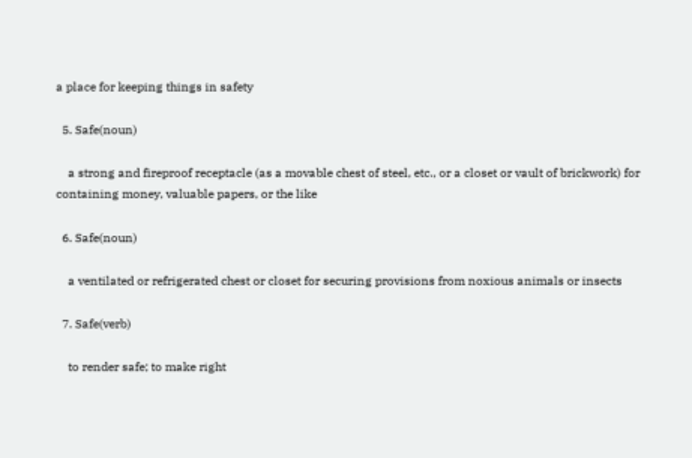a place for keeping things in safety

  5. Safe(noun)

    a strong and fireproof receptacle (as a movable chest of steel, etc., or a closet or vault of brickwork) for containing money, valuable papers, or the like

  6. Safe(noun)

    a ventilated or refrigerated chest or closet for securing provisions from noxious animals or insects

  7. Safe(verb)

    to render safe; to make right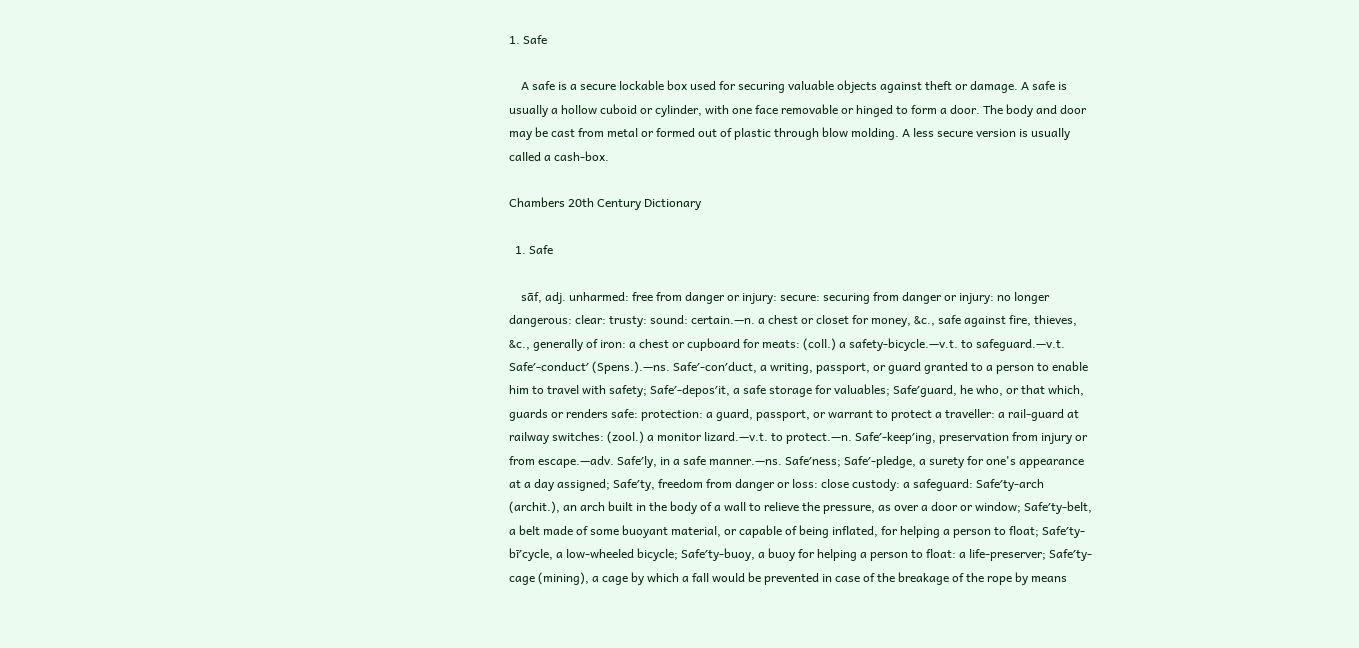1. Safe

    A safe is a secure lockable box used for securing valuable objects against theft or damage. A safe is usually a hollow cuboid or cylinder, with one face removable or hinged to form a door. The body and door may be cast from metal or formed out of plastic through blow molding. A less secure version is usually called a cash-box.

Chambers 20th Century Dictionary

  1. Safe

    sāf, adj. unharmed: free from danger or injury: secure: securing from danger or injury: no longer dangerous: clear: trusty: sound: certain.—n. a chest or closet for money, &c., safe against fire, thieves, &c., generally of iron: a chest or cupboard for meats: (coll.) a safety-bicycle.—v.t. to safeguard.—v.t. Safe′-conduct′ (Spens.).—ns. Safe′-con′duct, a writing, passport, or guard granted to a person to enable him to travel with safety; Safe′-depos′it, a safe storage for valuables; Safe′guard, he who, or that which, guards or renders safe: protection: a guard, passport, or warrant to protect a traveller: a rail-guard at railway switches: (zool.) a monitor lizard.—v.t. to protect.—n. Safe′-keep′ing, preservation from injury or from escape.—adv. Safe′ly, in a safe manner.—ns. Safe′ness; Safe′-pledge, a surety for one's appearance at a day assigned; Safe′ty, freedom from danger or loss: close custody: a safeguard: Safe′ty-arch (archit.), an arch built in the body of a wall to relieve the pressure, as over a door or window; Safe′ty-belt, a belt made of some buoyant material, or capable of being inflated, for helping a person to float; Safe′ty-bī′cycle, a low-wheeled bicycle; Safe′ty-buoy, a buoy for helping a person to float: a life-preserver; Safe′ty-cage (mining), a cage by which a fall would be prevented in case of the breakage of the rope by means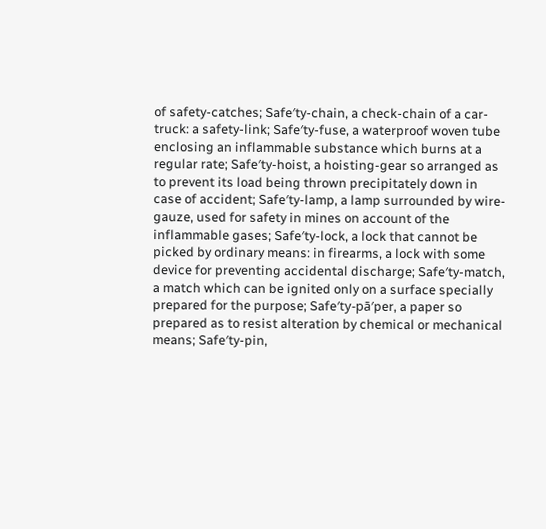of safety-catches; Safe′ty-chain, a check-chain of a car-truck: a safety-link; Safe′ty-fuse, a waterproof woven tube enclosing an inflammable substance which burns at a regular rate; Safe′ty-hoist, a hoisting-gear so arranged as to prevent its load being thrown precipitately down in case of accident; Safe′ty-lamp, a lamp surrounded by wire-gauze, used for safety in mines on account of the inflammable gases; Safe′ty-lock, a lock that cannot be picked by ordinary means: in firearms, a lock with some device for preventing accidental discharge; Safe′ty-match, a match which can be ignited only on a surface specially prepared for the purpose; Safe′ty-pā′per, a paper so prepared as to resist alteration by chemical or mechanical means; Safe′ty-pin,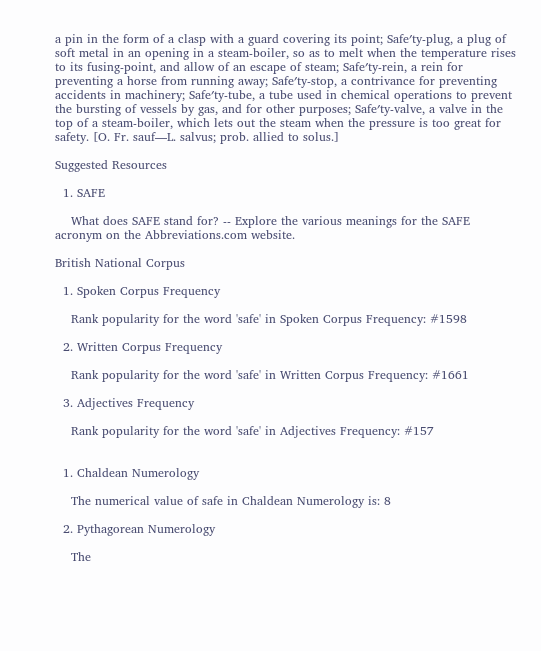a pin in the form of a clasp with a guard covering its point; Safe′ty-plug, a plug of soft metal in an opening in a steam-boiler, so as to melt when the temperature rises to its fusing-point, and allow of an escape of steam; Safe′ty-rein, a rein for preventing a horse from running away; Safe′ty-stop, a contrivance for preventing accidents in machinery; Safe′ty-tube, a tube used in chemical operations to prevent the bursting of vessels by gas, and for other purposes; Safe′ty-valve, a valve in the top of a steam-boiler, which lets out the steam when the pressure is too great for safety. [O. Fr. sauf—L. salvus; prob. allied to solus.]

Suggested Resources

  1. SAFE

    What does SAFE stand for? -- Explore the various meanings for the SAFE acronym on the Abbreviations.com website.

British National Corpus

  1. Spoken Corpus Frequency

    Rank popularity for the word 'safe' in Spoken Corpus Frequency: #1598

  2. Written Corpus Frequency

    Rank popularity for the word 'safe' in Written Corpus Frequency: #1661

  3. Adjectives Frequency

    Rank popularity for the word 'safe' in Adjectives Frequency: #157


  1. Chaldean Numerology

    The numerical value of safe in Chaldean Numerology is: 8

  2. Pythagorean Numerology

    The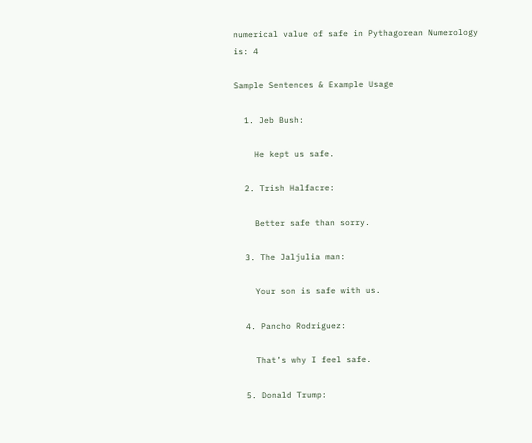numerical value of safe in Pythagorean Numerology is: 4

Sample Sentences & Example Usage

  1. Jeb Bush:

    He kept us safe.

  2. Trish Halfacre:

    Better safe than sorry.

  3. The Jaljulia man:

    Your son is safe with us.

  4. Pancho Rodriguez:

    That’s why I feel safe.

  5. Donald Trump: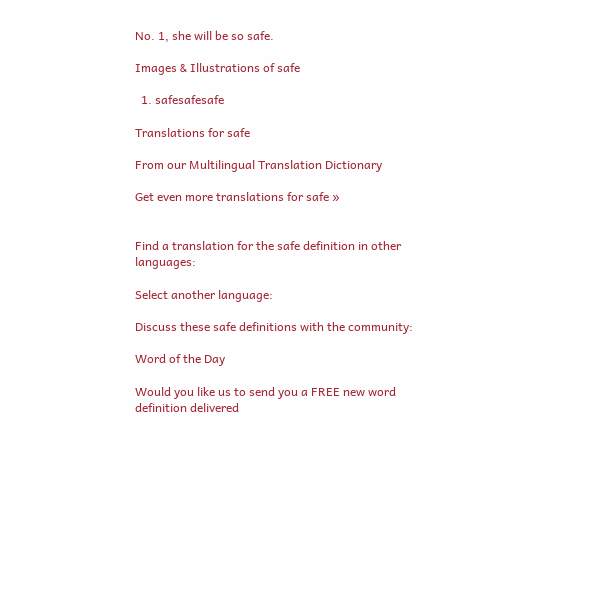No. 1, she will be so safe.

Images & Illustrations of safe

  1. safesafesafe

Translations for safe

From our Multilingual Translation Dictionary

Get even more translations for safe »


Find a translation for the safe definition in other languages:

Select another language:

Discuss these safe definitions with the community:

Word of the Day

Would you like us to send you a FREE new word definition delivered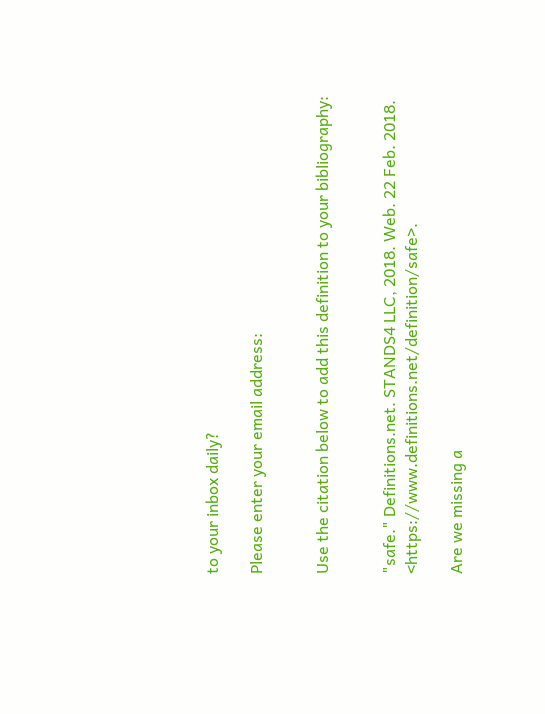to your inbox daily?

Please enter your email address:


Use the citation below to add this definition to your bibliography:


"safe." Definitions.net. STANDS4 LLC, 2018. Web. 22 Feb. 2018. <https://www.definitions.net/definition/safe>.

Are we missing a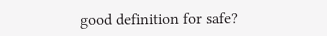good definition for safe?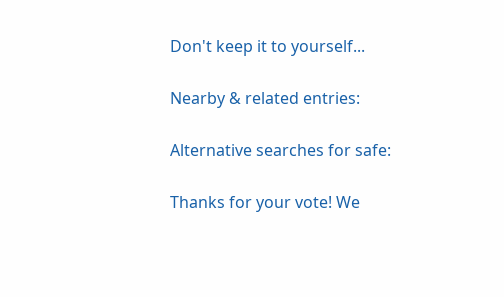Don't keep it to yourself...

Nearby & related entries:

Alternative searches for safe:

Thanks for your vote! We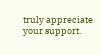truly appreciate your support.